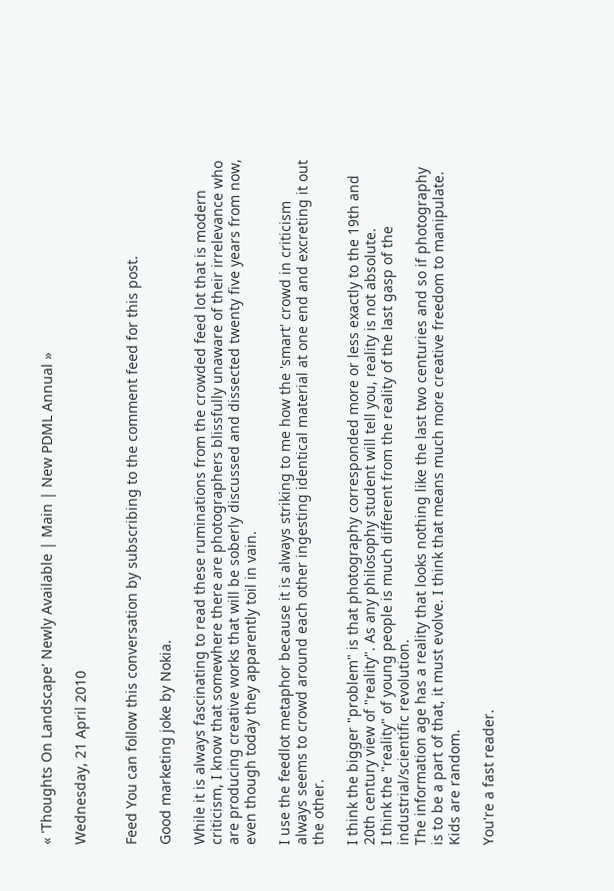« 'Thoughts On Landscape' Newly Available | Main | New PDML Annual »

Wednesday, 21 April 2010


Feed You can follow this conversation by subscribing to the comment feed for this post.

Good marketing joke by Nokia.

While it is always fascinating to read these ruminations from the crowded feed lot that is modern criticism, I know that somewhere there are photographers blissfully unaware of their irrelevance who are producing creative works that will be soberly discussed and dissected twenty five years from now, even though today they apparently toil in vain.

I use the feedlot metaphor because it is always striking to me how the 'smart' crowd in criticism always seems to crowd around each other ingesting identical material at one end and excreting it out the other.

I think the bigger "problem" is that photography corresponded more or less exactly to the 19th and 20th century view of "reality". As any philosophy student will tell you, reality is not absolute.
I think the "reality" of young people is much different from the reality of the last gasp of the industrial/scientific revolution.
The information age has a reality that looks nothing like the last two centuries and so if photography is to be a part of that, it must evolve. I think that means much more creative freedom to manipulate. Kids are random.

You're a fast reader.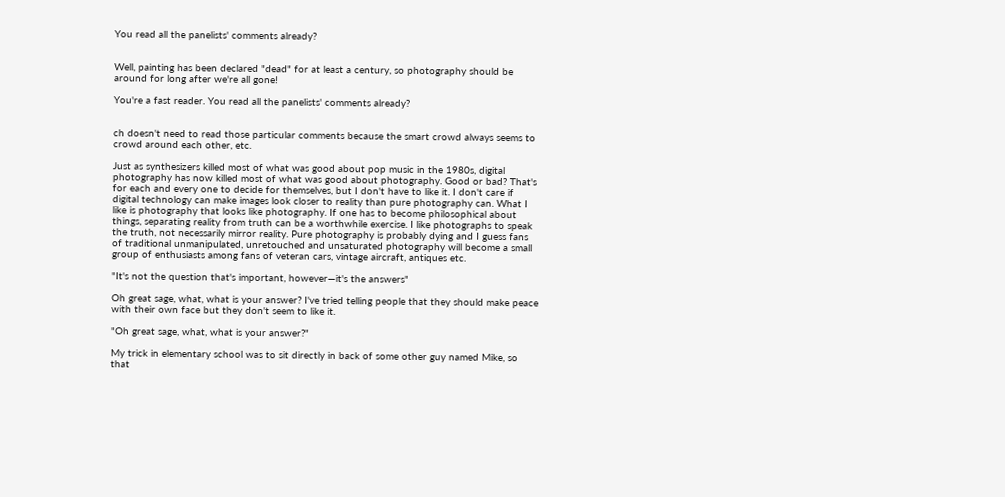You read all the panelists' comments already?


Well, painting has been declared "dead" for at least a century, so photography should be around for long after we're all gone!

You're a fast reader. You read all the panelists' comments already?


ch doesn't need to read those particular comments because the smart crowd always seems to crowd around each other, etc.

Just as synthesizers killed most of what was good about pop music in the 1980s, digital photography has now killed most of what was good about photography. Good or bad? That's for each and every one to decide for themselves, but I don't have to like it. I don't care if digital technology can make images look closer to reality than pure photography can. What I like is photography that looks like photography. If one has to become philosophical about things, separating reality from truth can be a worthwhile exercise. I like photographs to speak the truth, not necessarily mirror reality. Pure photography is probably dying and I guess fans of traditional unmanipulated, unretouched and unsaturated photography will become a small group of enthusiasts among fans of veteran cars, vintage aircraft, antiques etc.

"It's not the question that's important, however—it's the answers"

Oh great sage, what, what is your answer? I've tried telling people that they should make peace with their own face but they don't seem to like it.

"Oh great sage, what, what is your answer?"

My trick in elementary school was to sit directly in back of some other guy named Mike, so that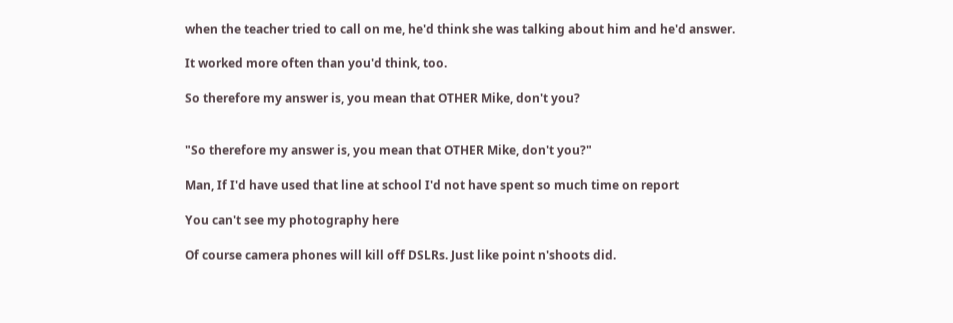when the teacher tried to call on me, he'd think she was talking about him and he'd answer.

It worked more often than you'd think, too.

So therefore my answer is, you mean that OTHER Mike, don't you?


"So therefore my answer is, you mean that OTHER Mike, don't you?"

Man, If I'd have used that line at school I'd not have spent so much time on report

You can't see my photography here

Of course camera phones will kill off DSLRs. Just like point n'shoots did.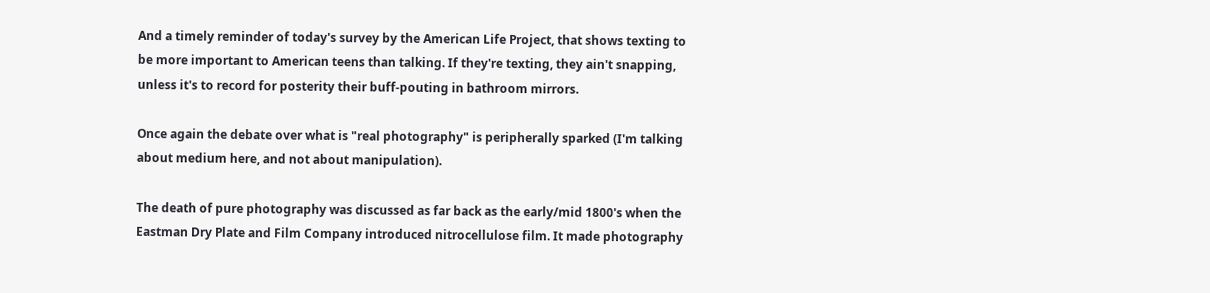And a timely reminder of today's survey by the American Life Project, that shows texting to be more important to American teens than talking. If they're texting, they ain't snapping, unless it's to record for posterity their buff-pouting in bathroom mirrors.

Once again the debate over what is "real photography" is peripherally sparked (I'm talking about medium here, and not about manipulation).

The death of pure photography was discussed as far back as the early/mid 1800's when the Eastman Dry Plate and Film Company introduced nitrocellulose film. It made photography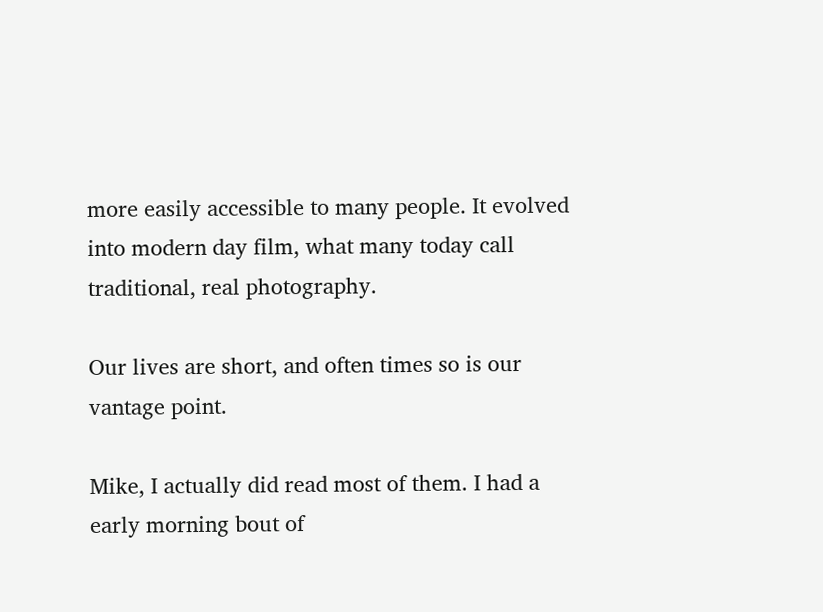more easily accessible to many people. It evolved into modern day film, what many today call traditional, real photography.

Our lives are short, and often times so is our vantage point.

Mike, I actually did read most of them. I had a early morning bout of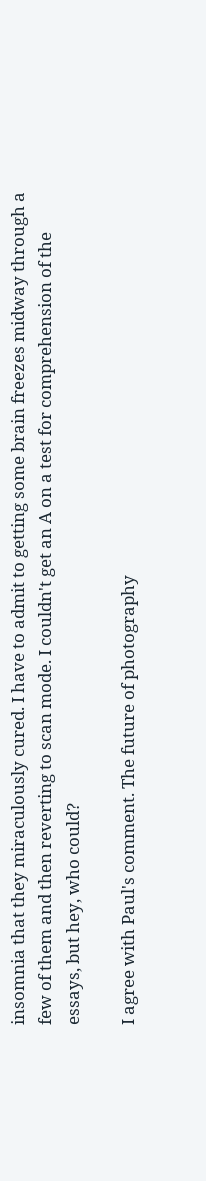insomnia that they miraculously cured. I have to admit to getting some brain freezes midway through a few of them and then reverting to scan mode. I couldn't get an A on a test for comprehension of the essays, but hey, who could?

I agree with Paul's comment. The future of photography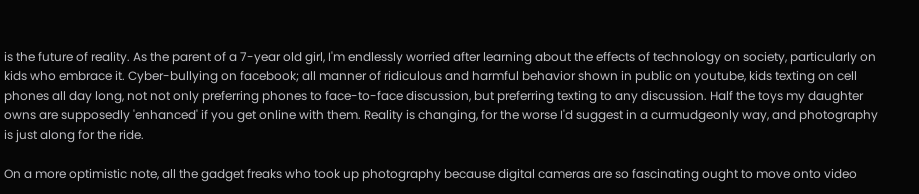is the future of reality. As the parent of a 7-year old girl, I'm endlessly worried after learning about the effects of technology on society, particularly on kids who embrace it. Cyber-bullying on facebook; all manner of ridiculous and harmful behavior shown in public on youtube, kids texting on cell phones all day long, not not only preferring phones to face-to-face discussion, but preferring texting to any discussion. Half the toys my daughter owns are supposedly 'enhanced' if you get online with them. Reality is changing, for the worse I'd suggest in a curmudgeonly way, and photography is just along for the ride.

On a more optimistic note, all the gadget freaks who took up photography because digital cameras are so fascinating ought to move onto video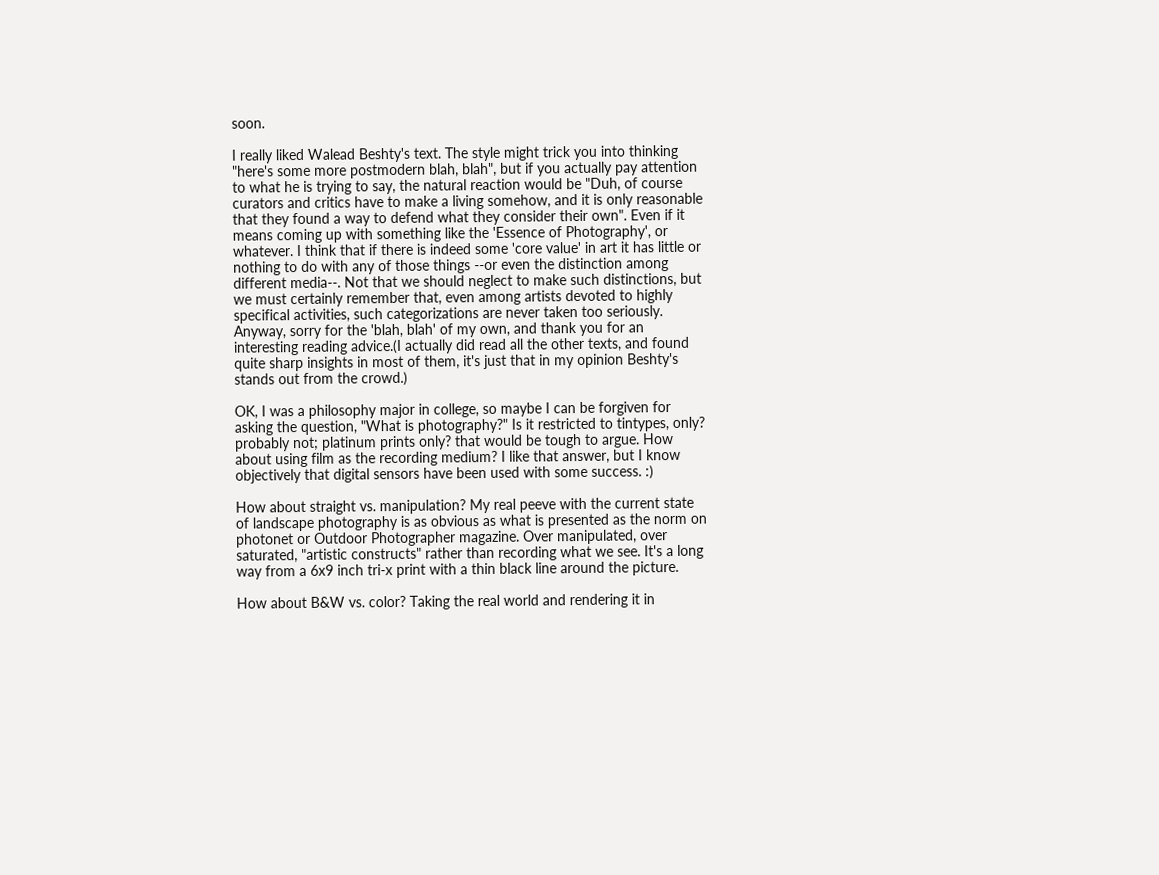soon.

I really liked Walead Beshty's text. The style might trick you into thinking "here's some more postmodern blah, blah", but if you actually pay attention to what he is trying to say, the natural reaction would be "Duh, of course curators and critics have to make a living somehow, and it is only reasonable that they found a way to defend what they consider their own". Even if it means coming up with something like the 'Essence of Photography', or whatever. I think that if there is indeed some 'core value' in art it has little or nothing to do with any of those things --or even the distinction among different media--. Not that we should neglect to make such distinctions, but we must certainly remember that, even among artists devoted to highly specifical activities, such categorizations are never taken too seriously.
Anyway, sorry for the 'blah, blah' of my own, and thank you for an interesting reading advice.(I actually did read all the other texts, and found quite sharp insights in most of them, it's just that in my opinion Beshty's stands out from the crowd.)

OK, I was a philosophy major in college, so maybe I can be forgiven for asking the question, "What is photography?" Is it restricted to tintypes, only? probably not; platinum prints only? that would be tough to argue. How about using film as the recording medium? I like that answer, but I know objectively that digital sensors have been used with some success. :)

How about straight vs. manipulation? My real peeve with the current state of landscape photography is as obvious as what is presented as the norm on photonet or Outdoor Photographer magazine. Over manipulated, over saturated, "artistic constructs" rather than recording what we see. It's a long way from a 6x9 inch tri-x print with a thin black line around the picture.

How about B&W vs. color? Taking the real world and rendering it in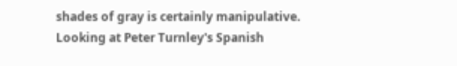shades of gray is certainly manipulative. Looking at Peter Turnley's Spanish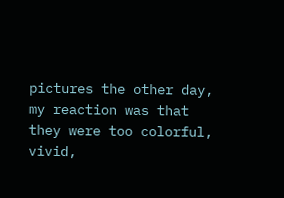pictures the other day, my reaction was that they were too colorful, vivid,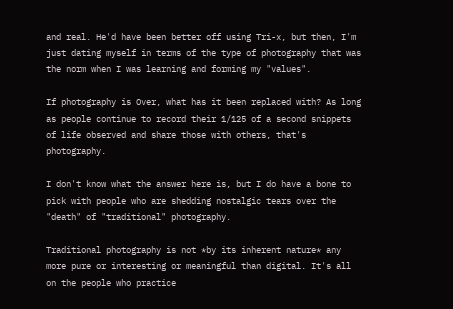and real. He'd have been better off using Tri-x, but then, I'm just dating myself in terms of the type of photography that was the norm when I was learning and forming my "values".

If photography is Over, what has it been replaced with? As long as people continue to record their 1/125 of a second snippets of life observed and share those with others, that's photography.

I don't know what the answer here is, but I do have a bone to pick with people who are shedding nostalgic tears over the "death" of "traditional" photography.

Traditional photography is not *by its inherent nature* any more pure or interesting or meaningful than digital. It's all on the people who practice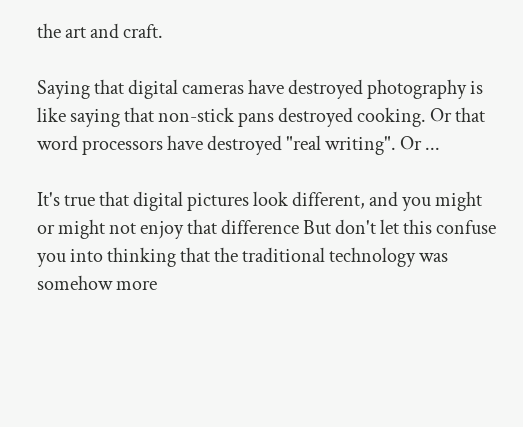the art and craft.

Saying that digital cameras have destroyed photography is like saying that non-stick pans destroyed cooking. Or that word processors have destroyed "real writing". Or ...

It's true that digital pictures look different, and you might or might not enjoy that difference But don't let this confuse you into thinking that the traditional technology was somehow more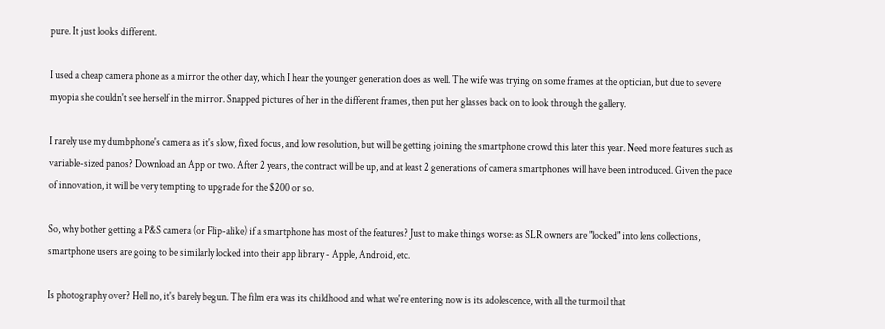pure. It just looks different.

I used a cheap camera phone as a mirror the other day, which I hear the younger generation does as well. The wife was trying on some frames at the optician, but due to severe myopia she couldn't see herself in the mirror. Snapped pictures of her in the different frames, then put her glasses back on to look through the gallery.

I rarely use my dumbphone's camera as it's slow, fixed focus, and low resolution, but will be getting joining the smartphone crowd this later this year. Need more features such as variable-sized panos? Download an App or two. After 2 years, the contract will be up, and at least 2 generations of camera smartphones will have been introduced. Given the pace of innovation, it will be very tempting to upgrade for the $200 or so.

So, why bother getting a P&S camera (or Flip-alike) if a smartphone has most of the features? Just to make things worse: as SLR owners are "locked" into lens collections, smartphone users are going to be similarly locked into their app library - Apple, Android, etc.

Is photography over? Hell no, it's barely begun. The film era was its childhood and what we're entering now is its adolescence, with all the turmoil that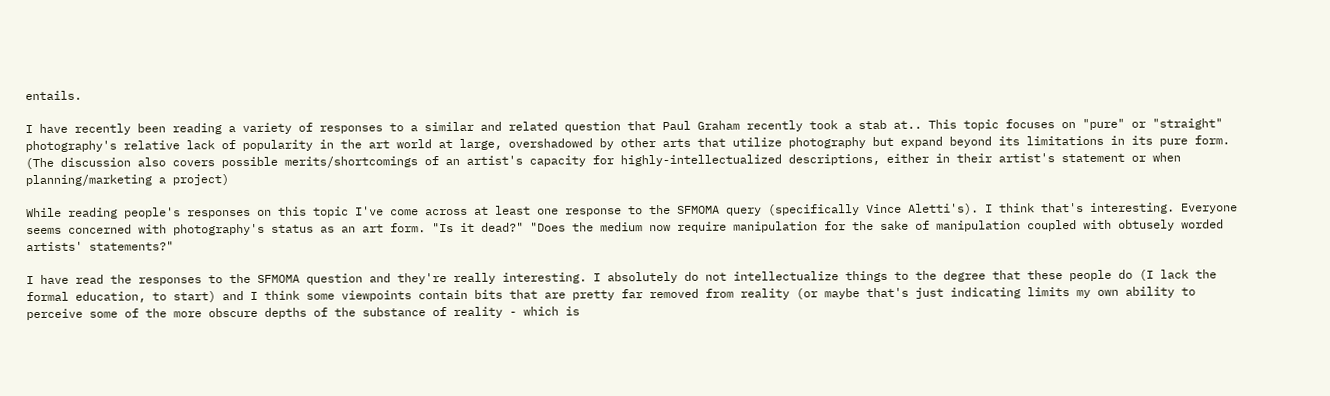entails.

I have recently been reading a variety of responses to a similar and related question that Paul Graham recently took a stab at.. This topic focuses on "pure" or "straight" photography's relative lack of popularity in the art world at large, overshadowed by other arts that utilize photography but expand beyond its limitations in its pure form. (The discussion also covers possible merits/shortcomings of an artist's capacity for highly-intellectualized descriptions, either in their artist's statement or when planning/marketing a project)

While reading people's responses on this topic I've come across at least one response to the SFMOMA query (specifically Vince Aletti's). I think that's interesting. Everyone seems concerned with photography's status as an art form. "Is it dead?" "Does the medium now require manipulation for the sake of manipulation coupled with obtusely worded artists' statements?"

I have read the responses to the SFMOMA question and they're really interesting. I absolutely do not intellectualize things to the degree that these people do (I lack the formal education, to start) and I think some viewpoints contain bits that are pretty far removed from reality (or maybe that's just indicating limits my own ability to perceive some of the more obscure depths of the substance of reality - which is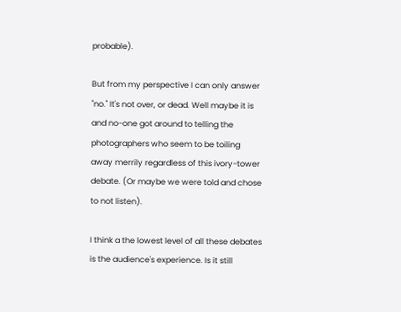probable).

But from my perspective I can only answer "no." It's not over, or dead. Well maybe it is and no-one got around to telling the photographers who seem to be toiling away merrily regardless of this ivory-tower debate. (Or maybe we were told and chose to not listen).

I think a the lowest level of all these debates is the audience's experience. Is it still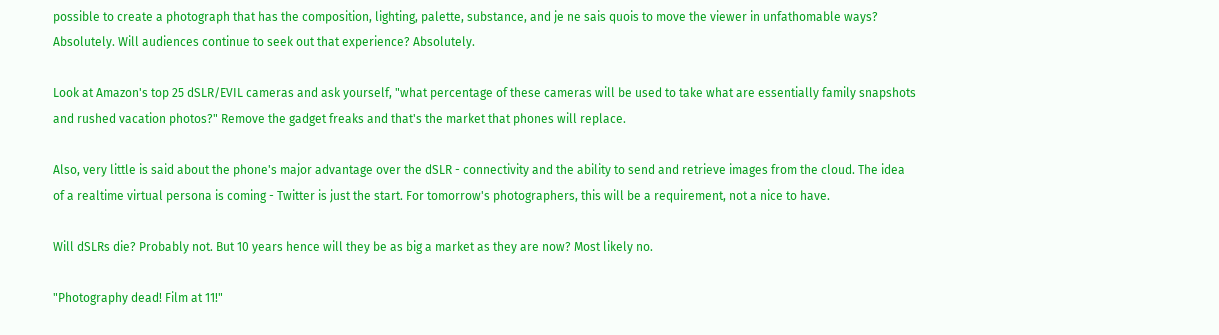possible to create a photograph that has the composition, lighting, palette, substance, and je ne sais quois to move the viewer in unfathomable ways? Absolutely. Will audiences continue to seek out that experience? Absolutely.

Look at Amazon's top 25 dSLR/EVIL cameras and ask yourself, "what percentage of these cameras will be used to take what are essentially family snapshots and rushed vacation photos?" Remove the gadget freaks and that's the market that phones will replace.

Also, very little is said about the phone's major advantage over the dSLR - connectivity and the ability to send and retrieve images from the cloud. The idea of a realtime virtual persona is coming - Twitter is just the start. For tomorrow's photographers, this will be a requirement, not a nice to have.

Will dSLRs die? Probably not. But 10 years hence will they be as big a market as they are now? Most likely no.

"Photography dead! Film at 11!"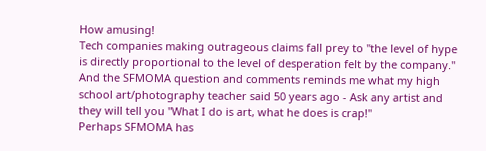How amusing!
Tech companies making outrageous claims fall prey to "the level of hype is directly proportional to the level of desperation felt by the company."
And the SFMOMA question and comments reminds me what my high school art/photography teacher said 50 years ago - Ask any artist and they will tell you "What I do is art, what he does is crap!"
Perhaps SFMOMA has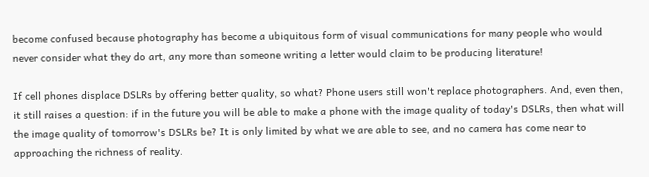become confused because photography has become a ubiquitous form of visual communications for many people who would never consider what they do art, any more than someone writing a letter would claim to be producing literature!

If cell phones displace DSLRs by offering better quality, so what? Phone users still won't replace photographers. And, even then, it still raises a question: if in the future you will be able to make a phone with the image quality of today's DSLRs, then what will the image quality of tomorrow's DSLRs be? It is only limited by what we are able to see, and no camera has come near to approaching the richness of reality.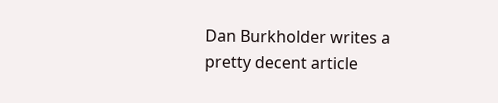Dan Burkholder writes a pretty decent article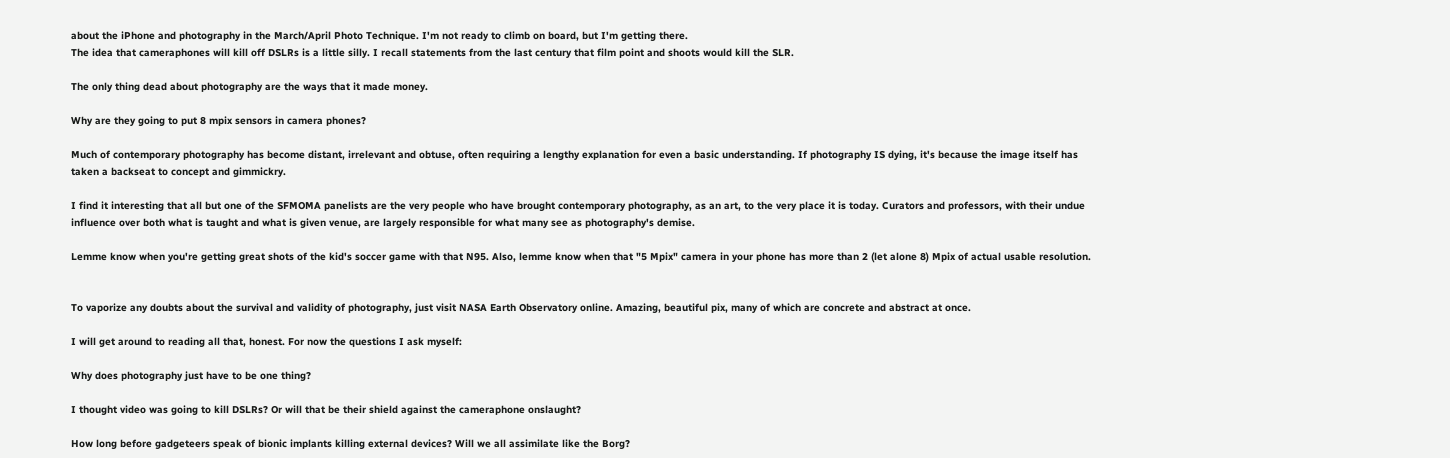about the iPhone and photography in the March/April Photo Technique. I'm not ready to climb on board, but I'm getting there.
The idea that cameraphones will kill off DSLRs is a little silly. I recall statements from the last century that film point and shoots would kill the SLR.

The only thing dead about photography are the ways that it made money.

Why are they going to put 8 mpix sensors in camera phones?

Much of contemporary photography has become distant, irrelevant and obtuse, often requiring a lengthy explanation for even a basic understanding. If photography IS dying, it's because the image itself has taken a backseat to concept and gimmickry.

I find it interesting that all but one of the SFMOMA panelists are the very people who have brought contemporary photography, as an art, to the very place it is today. Curators and professors, with their undue influence over both what is taught and what is given venue, are largely responsible for what many see as photography's demise.

Lemme know when you're getting great shots of the kid's soccer game with that N95. Also, lemme know when that "5 Mpix" camera in your phone has more than 2 (let alone 8) Mpix of actual usable resolution.


To vaporize any doubts about the survival and validity of photography, just visit NASA Earth Observatory online. Amazing, beautiful pix, many of which are concrete and abstract at once.

I will get around to reading all that, honest. For now the questions I ask myself:

Why does photography just have to be one thing?

I thought video was going to kill DSLRs? Or will that be their shield against the cameraphone onslaught?

How long before gadgeteers speak of bionic implants killing external devices? Will we all assimilate like the Borg?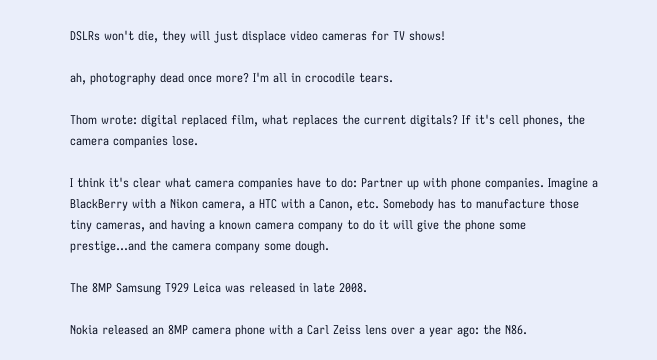DSLRs won't die, they will just displace video cameras for TV shows!

ah, photography dead once more? I'm all in crocodile tears.

Thom wrote: digital replaced film, what replaces the current digitals? If it's cell phones, the camera companies lose.

I think it's clear what camera companies have to do: Partner up with phone companies. Imagine a BlackBerry with a Nikon camera, a HTC with a Canon, etc. Somebody has to manufacture those tiny cameras, and having a known camera company to do it will give the phone some prestige...and the camera company some dough.

The 8MP Samsung T929 Leica was released in late 2008.

Nokia released an 8MP camera phone with a Carl Zeiss lens over a year ago: the N86.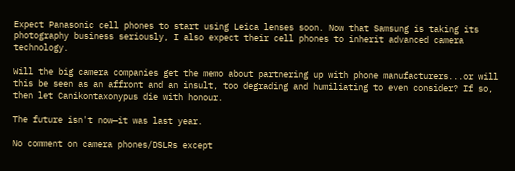Expect Panasonic cell phones to start using Leica lenses soon. Now that Samsung is taking its photography business seriously, I also expect their cell phones to inherit advanced camera technology.

Will the big camera companies get the memo about partnering up with phone manufacturers...or will this be seen as an affront and an insult, too degrading and humiliating to even consider? If so, then let Canikontaxonypus die with honour.

The future isn't now—it was last year.

No comment on camera phones/DSLRs except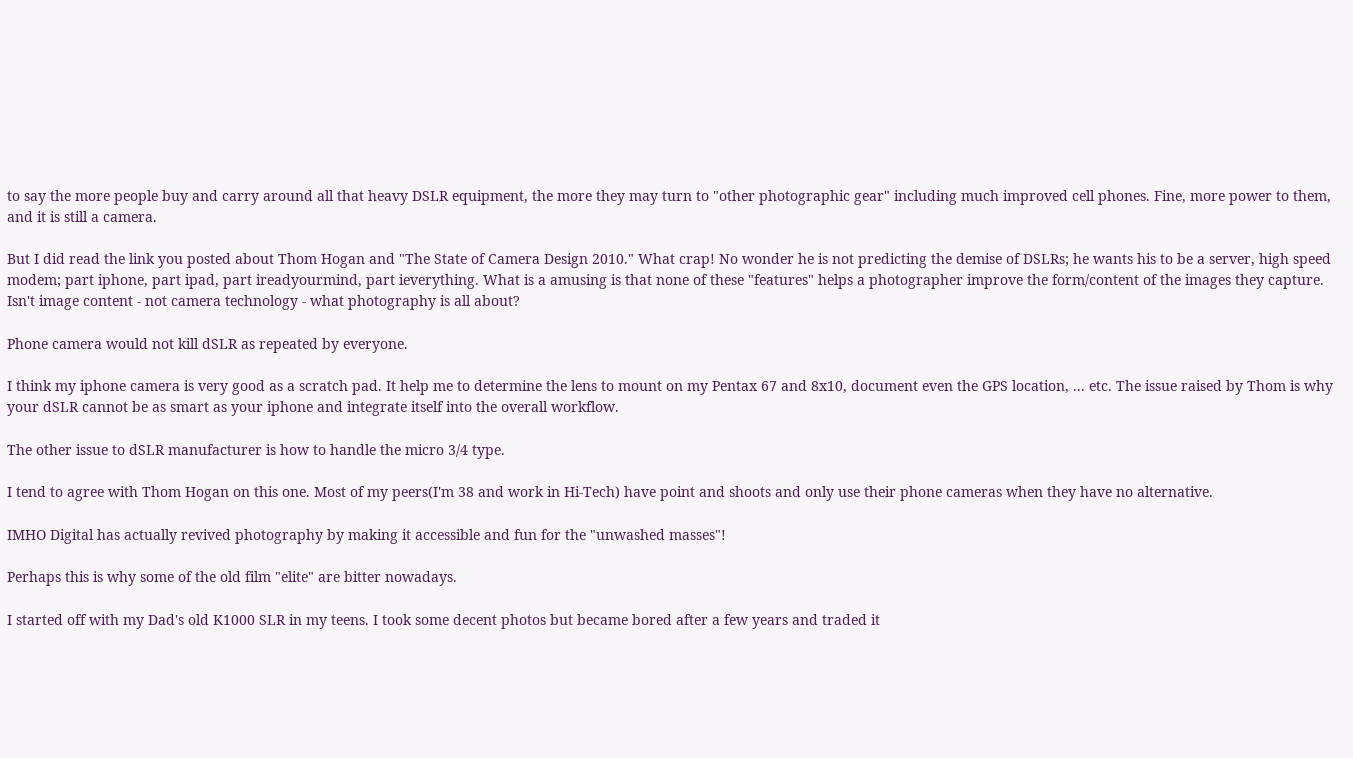to say the more people buy and carry around all that heavy DSLR equipment, the more they may turn to "other photographic gear" including much improved cell phones. Fine, more power to them, and it is still a camera.

But I did read the link you posted about Thom Hogan and "The State of Camera Design 2010." What crap! No wonder he is not predicting the demise of DSLRs; he wants his to be a server, high speed modem; part iphone, part ipad, part ireadyourmind, part ieverything. What is a amusing is that none of these "features" helps a photographer improve the form/content of the images they capture. Isn't image content - not camera technology - what photography is all about?

Phone camera would not kill dSLR as repeated by everyone.

I think my iphone camera is very good as a scratch pad. It help me to determine the lens to mount on my Pentax 67 and 8x10, document even the GPS location, ... etc. The issue raised by Thom is why your dSLR cannot be as smart as your iphone and integrate itself into the overall workflow.

The other issue to dSLR manufacturer is how to handle the micro 3/4 type.

I tend to agree with Thom Hogan on this one. Most of my peers(I'm 38 and work in Hi-Tech) have point and shoots and only use their phone cameras when they have no alternative.

IMHO Digital has actually revived photography by making it accessible and fun for the "unwashed masses"!

Perhaps this is why some of the old film "elite" are bitter nowadays.

I started off with my Dad's old K1000 SLR in my teens. I took some decent photos but became bored after a few years and traded it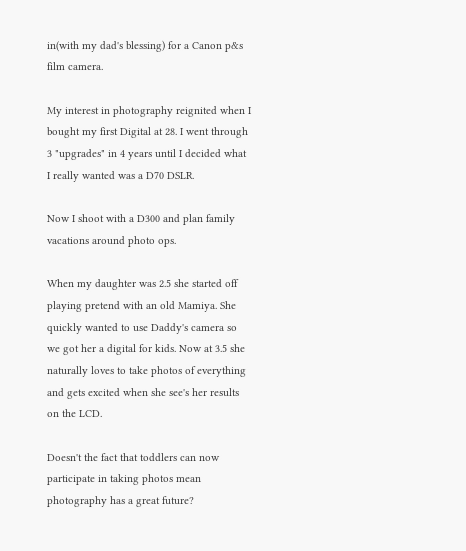in(with my dad's blessing) for a Canon p&s film camera.

My interest in photography reignited when I bought my first Digital at 28. I went through 3 "upgrades" in 4 years until I decided what I really wanted was a D70 DSLR.

Now I shoot with a D300 and plan family vacations around photo ops.

When my daughter was 2.5 she started off playing pretend with an old Mamiya. She quickly wanted to use Daddy's camera so we got her a digital for kids. Now at 3.5 she naturally loves to take photos of everything and gets excited when she see's her results on the LCD.

Doesn't the fact that toddlers can now participate in taking photos mean photography has a great future?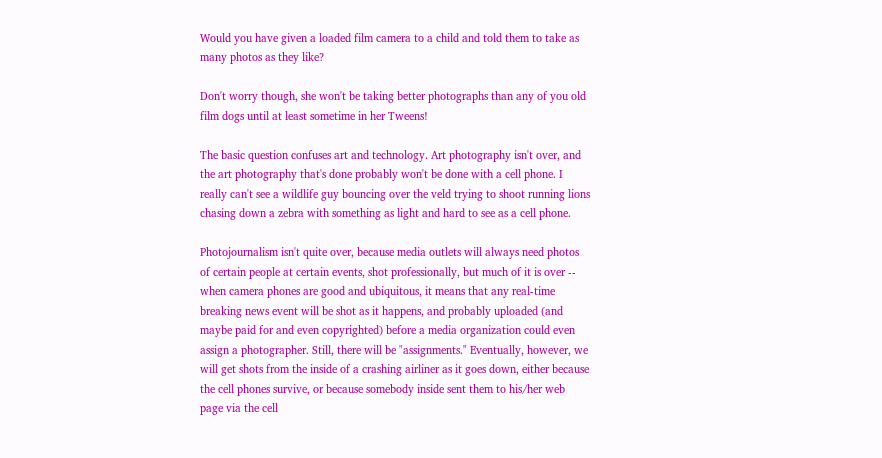Would you have given a loaded film camera to a child and told them to take as many photos as they like?

Don't worry though, she won't be taking better photographs than any of you old film dogs until at least sometime in her Tweens!

The basic question confuses art and technology. Art photography isn't over, and the art photography that's done probably won't be done with a cell phone. I really can't see a wildlife guy bouncing over the veld trying to shoot running lions chasing down a zebra with something as light and hard to see as a cell phone.

Photojournalism isn't quite over, because media outlets will always need photos of certain people at certain events, shot professionally, but much of it is over -- when camera phones are good and ubiquitous, it means that any real-time breaking news event will be shot as it happens, and probably uploaded (and maybe paid for and even copyrighted) before a media organization could even assign a photographer. Still, there will be "assignments." Eventually, however, we will get shots from the inside of a crashing airliner as it goes down, either because the cell phones survive, or because somebody inside sent them to his/her web page via the cell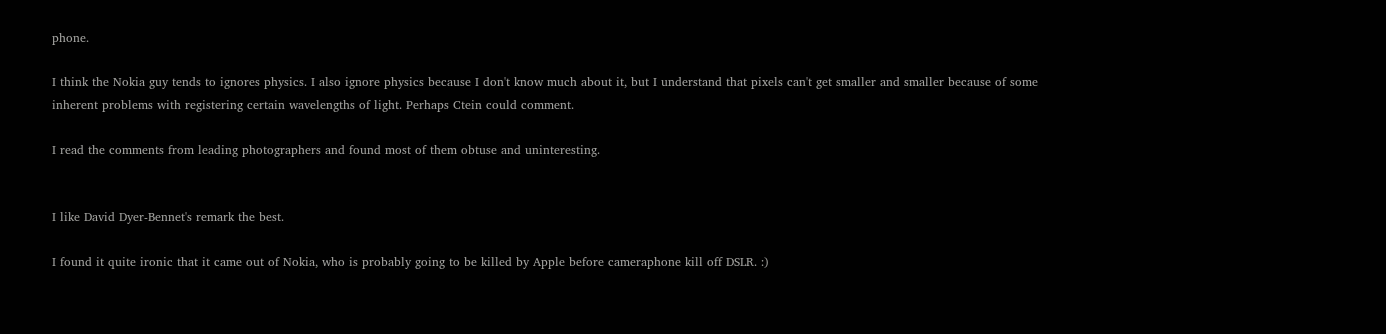phone.

I think the Nokia guy tends to ignores physics. I also ignore physics because I don't know much about it, but I understand that pixels can't get smaller and smaller because of some inherent problems with registering certain wavelengths of light. Perhaps Ctein could comment.

I read the comments from leading photographers and found most of them obtuse and uninteresting.


I like David Dyer-Bennet's remark the best.

I found it quite ironic that it came out of Nokia, who is probably going to be killed by Apple before cameraphone kill off DSLR. :)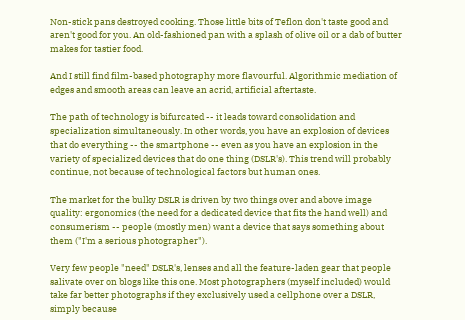Non-stick pans destroyed cooking. Those little bits of Teflon don't taste good and aren't good for you. An old-fashioned pan with a splash of olive oil or a dab of butter makes for tastier food.

And I still find film-based photography more flavourful. Algorithmic mediation of edges and smooth areas can leave an acrid, artificial aftertaste.

The path of technology is bifurcated -- it leads toward consolidation and specialization simultaneously. In other words, you have an explosion of devices that do everything -- the smartphone -- even as you have an explosion in the variety of specialized devices that do one thing (DSLR's). This trend will probably continue, not because of technological factors but human ones.

The market for the bulky DSLR is driven by two things over and above image quality: ergonomics (the need for a dedicated device that fits the hand well) and consumerism -- people (mostly men) want a device that says something about them ("I'm a serious photographer").

Very few people "need" DSLR's, lenses and all the feature-laden gear that people salivate over on blogs like this one. Most photographers (myself included) would take far better photographs if they exclusively used a cellphone over a DSLR, simply because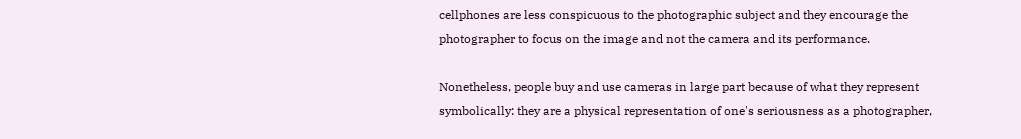cellphones are less conspicuous to the photographic subject and they encourage the photographer to focus on the image and not the camera and its performance.

Nonetheless, people buy and use cameras in large part because of what they represent symbolically: they are a physical representation of one's seriousness as a photographer,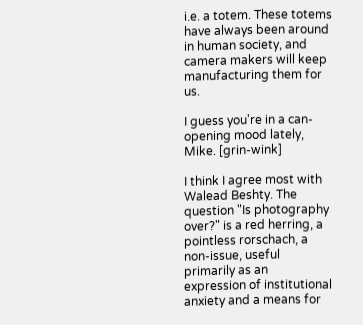i.e. a totem. These totems have always been around in human society, and camera makers will keep manufacturing them for us.

I guess you're in a can-opening mood lately, Mike. [grin-wink]

I think I agree most with Walead Beshty. The question "Is photography over?" is a red herring, a pointless rorschach, a non-issue, useful primarily as an expression of institutional anxiety and a means for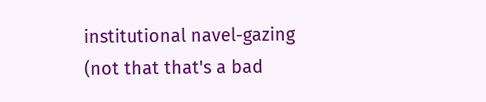institutional navel-gazing (not that that's a bad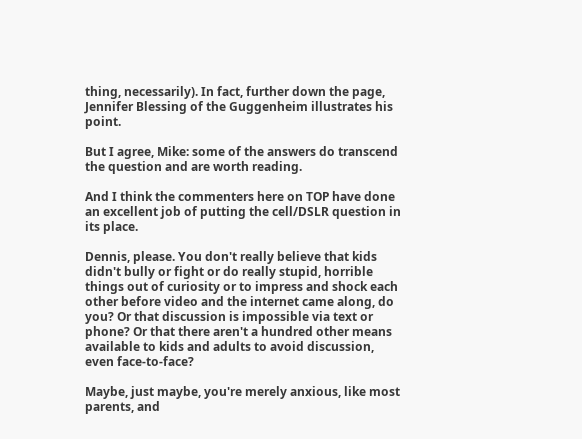thing, necessarily). In fact, further down the page, Jennifer Blessing of the Guggenheim illustrates his point.

But I agree, Mike: some of the answers do transcend the question and are worth reading.

And I think the commenters here on TOP have done an excellent job of putting the cell/DSLR question in its place.

Dennis, please. You don't really believe that kids didn't bully or fight or do really stupid, horrible things out of curiosity or to impress and shock each other before video and the internet came along, do you? Or that discussion is impossible via text or phone? Or that there aren't a hundred other means available to kids and adults to avoid discussion, even face-to-face?

Maybe, just maybe, you're merely anxious, like most parents, and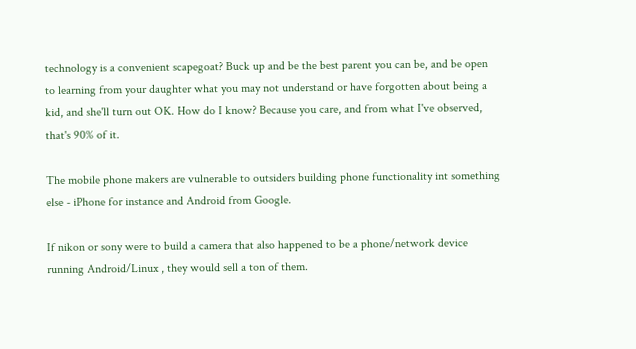technology is a convenient scapegoat? Buck up and be the best parent you can be, and be open to learning from your daughter what you may not understand or have forgotten about being a kid, and she'll turn out OK. How do I know? Because you care, and from what I've observed, that's 90% of it.

The mobile phone makers are vulnerable to outsiders building phone functionality int something else - iPhone for instance and Android from Google.

If nikon or sony were to build a camera that also happened to be a phone/network device running Android/Linux , they would sell a ton of them.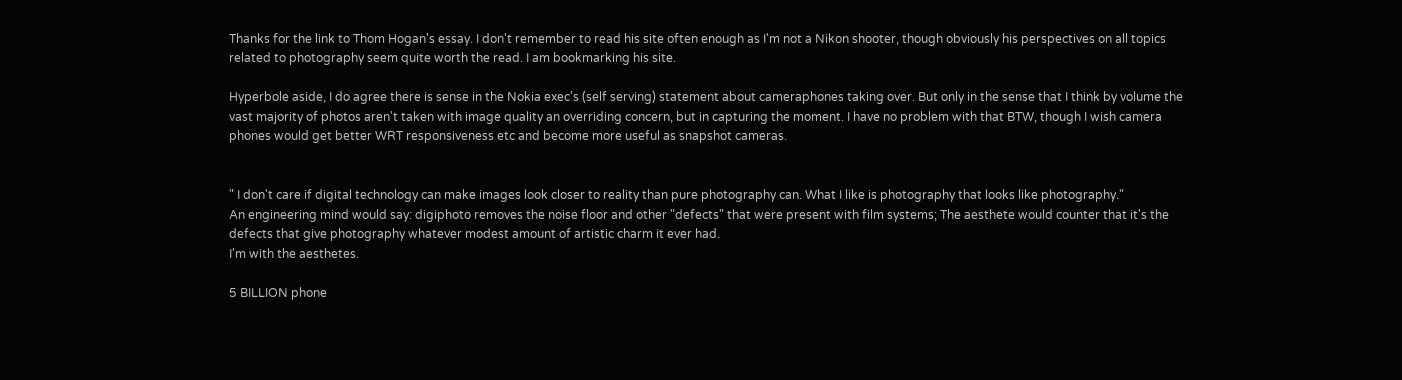Thanks for the link to Thom Hogan's essay. I don't remember to read his site often enough as I'm not a Nikon shooter, though obviously his perspectives on all topics related to photography seem quite worth the read. I am bookmarking his site.

Hyperbole aside, I do agree there is sense in the Nokia exec's (self serving) statement about cameraphones taking over. But only in the sense that I think by volume the vast majority of photos aren't taken with image quality an overriding concern, but in capturing the moment. I have no problem with that BTW, though I wish camera phones would get better WRT responsiveness etc and become more useful as snapshot cameras.


" I don't care if digital technology can make images look closer to reality than pure photography can. What I like is photography that looks like photography."
An engineering mind would say: digiphoto removes the noise floor and other "defects" that were present with film systems; The aesthete would counter that it's the defects that give photography whatever modest amount of artistic charm it ever had.
I'm with the aesthetes.

5 BILLION phone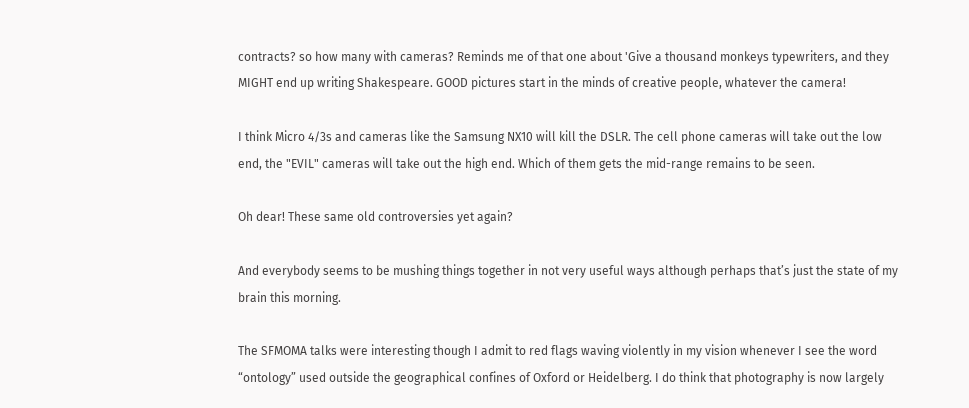contracts? so how many with cameras? Reminds me of that one about 'Give a thousand monkeys typewriters, and they MIGHT end up writing Shakespeare. GOOD pictures start in the minds of creative people, whatever the camera!

I think Micro 4/3s and cameras like the Samsung NX10 will kill the DSLR. The cell phone cameras will take out the low end, the "EVIL" cameras will take out the high end. Which of them gets the mid-range remains to be seen.

Oh dear! These same old controversies yet again?

And everybody seems to be mushing things together in not very useful ways although perhaps that’s just the state of my brain this morning.

The SFMOMA talks were interesting though I admit to red flags waving violently in my vision whenever I see the word “ontology” used outside the geographical confines of Oxford or Heidelberg. I do think that photography is now largely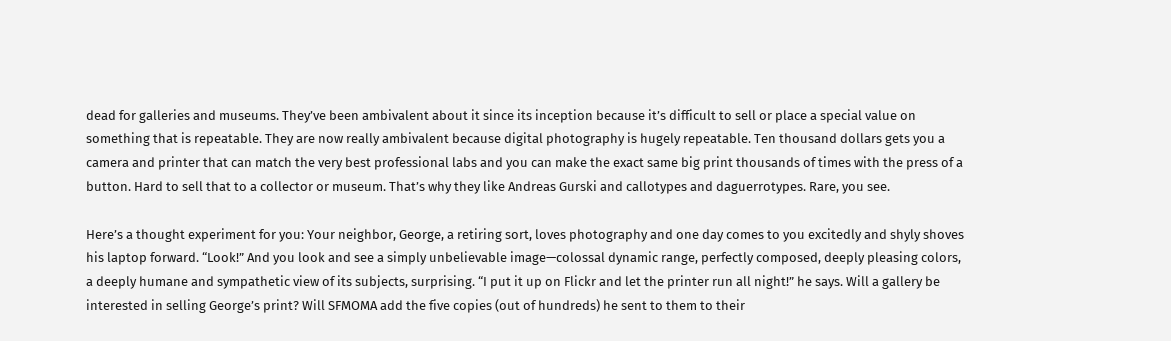dead for galleries and museums. They’ve been ambivalent about it since its inception because it’s difficult to sell or place a special value on something that is repeatable. They are now really ambivalent because digital photography is hugely repeatable. Ten thousand dollars gets you a camera and printer that can match the very best professional labs and you can make the exact same big print thousands of times with the press of a button. Hard to sell that to a collector or museum. That’s why they like Andreas Gurski and callotypes and daguerrotypes. Rare, you see.

Here’s a thought experiment for you: Your neighbor, George, a retiring sort, loves photography and one day comes to you excitedly and shyly shoves his laptop forward. “Look!” And you look and see a simply unbelievable image—colossal dynamic range, perfectly composed, deeply pleasing colors, a deeply humane and sympathetic view of its subjects, surprising. “I put it up on Flickr and let the printer run all night!” he says. Will a gallery be interested in selling George’s print? Will SFMOMA add the five copies (out of hundreds) he sent to them to their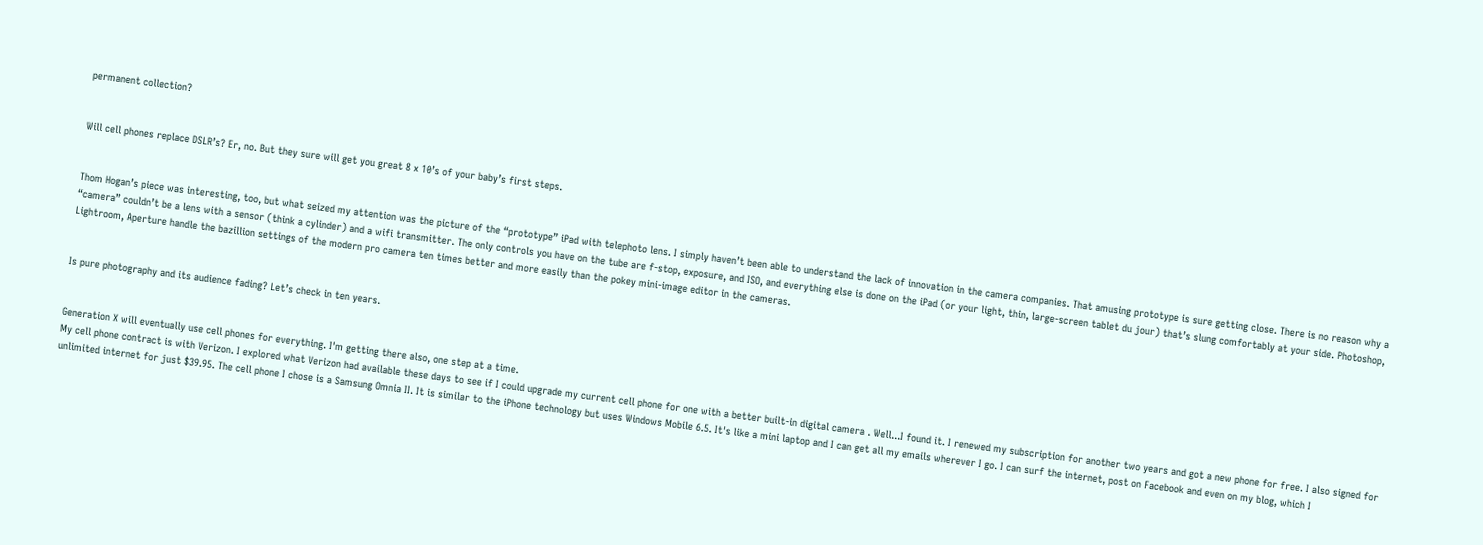permanent collection?


Will cell phones replace DSLR’s? Er, no. But they sure will get you great 8 x 10’s of your baby’s first steps.


Thom Hogan’s piece was interesting, too, but what seized my attention was the picture of the “prototype” iPad with telephoto lens. I simply haven’t been able to understand the lack of innovation in the camera companies. That amusing prototype is sure getting close. There is no reason why a “camera” couldn’t be a lens with a sensor (think a cylinder) and a wifi transmitter. The only controls you have on the tube are f-stop, exposure, and ISO, and everything else is done on the iPad (or your light, thin, large-screen tablet du jour) that’s slung comfortably at your side. Photoshop, Lightroom, Aperture handle the bazillion settings of the modern pro camera ten times better and more easily than the pokey mini-image editor in the cameras.


Is pure photography and its audience fading? Let’s check in ten years.


Generation X will eventually use cell phones for everything. I'm getting there also, one step at a time.
My cell phone contract is with Verizon. I explored what Verizon had available these days to see if I could upgrade my current cell phone for one with a better built-in digital camera . Well...I found it. I renewed my subscription for another two years and got a new phone for free. I also signed for unlimited internet for just $39.95. The cell phone I chose is a Samsung Omnia II. It is similar to the iPhone technology but uses Windows Mobile 6.5. It's like a mini laptop and I can get all my emails wherever I go. I can surf the internet, post on Facebook and even on my blog, which I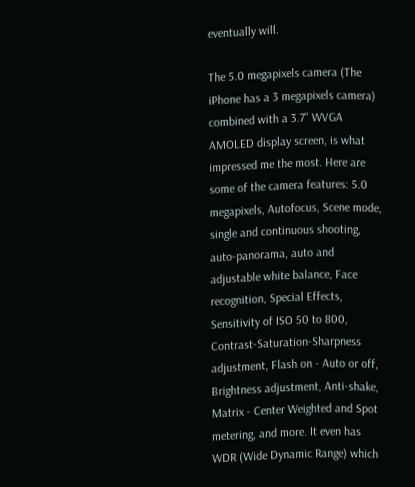eventually will.

The 5.0 megapixels camera (The iPhone has a 3 megapixels camera) combined with a 3.7" WVGA AMOLED display screen, is what impressed me the most. Here are some of the camera features: 5.0 megapixels, Autofocus, Scene mode, single and continuous shooting, auto-panorama, auto and adjustable white balance, Face recognition, Special Effects, Sensitivity of ISO 50 to 800, Contrast-Saturation-Sharpness adjustment, Flash on - Auto or off, Brightness adjustment, Anti-shake, Matrix - Center Weighted and Spot metering, and more. It even has WDR (Wide Dynamic Range) which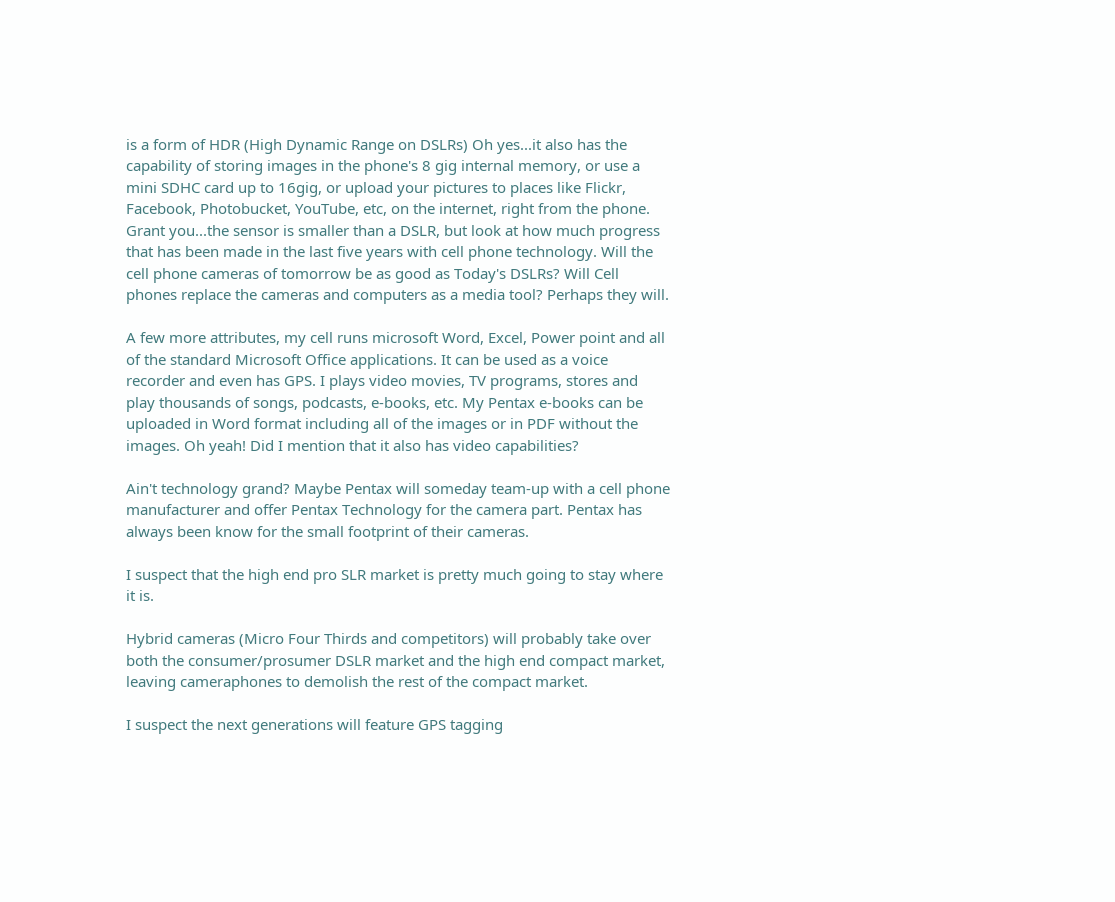is a form of HDR (High Dynamic Range on DSLRs) Oh yes...it also has the capability of storing images in the phone's 8 gig internal memory, or use a mini SDHC card up to 16gig, or upload your pictures to places like Flickr, Facebook, Photobucket, YouTube, etc, on the internet, right from the phone. Grant you...the sensor is smaller than a DSLR, but look at how much progress that has been made in the last five years with cell phone technology. Will the cell phone cameras of tomorrow be as good as Today's DSLRs? Will Cell phones replace the cameras and computers as a media tool? Perhaps they will.

A few more attributes, my cell runs microsoft Word, Excel, Power point and all of the standard Microsoft Office applications. It can be used as a voice recorder and even has GPS. I plays video movies, TV programs, stores and play thousands of songs, podcasts, e-books, etc. My Pentax e-books can be uploaded in Word format including all of the images or in PDF without the images. Oh yeah! Did I mention that it also has video capabilities?

Ain't technology grand? Maybe Pentax will someday team-up with a cell phone manufacturer and offer Pentax Technology for the camera part. Pentax has always been know for the small footprint of their cameras.

I suspect that the high end pro SLR market is pretty much going to stay where it is.

Hybrid cameras (Micro Four Thirds and competitors) will probably take over both the consumer/prosumer DSLR market and the high end compact market, leaving cameraphones to demolish the rest of the compact market.

I suspect the next generations will feature GPS tagging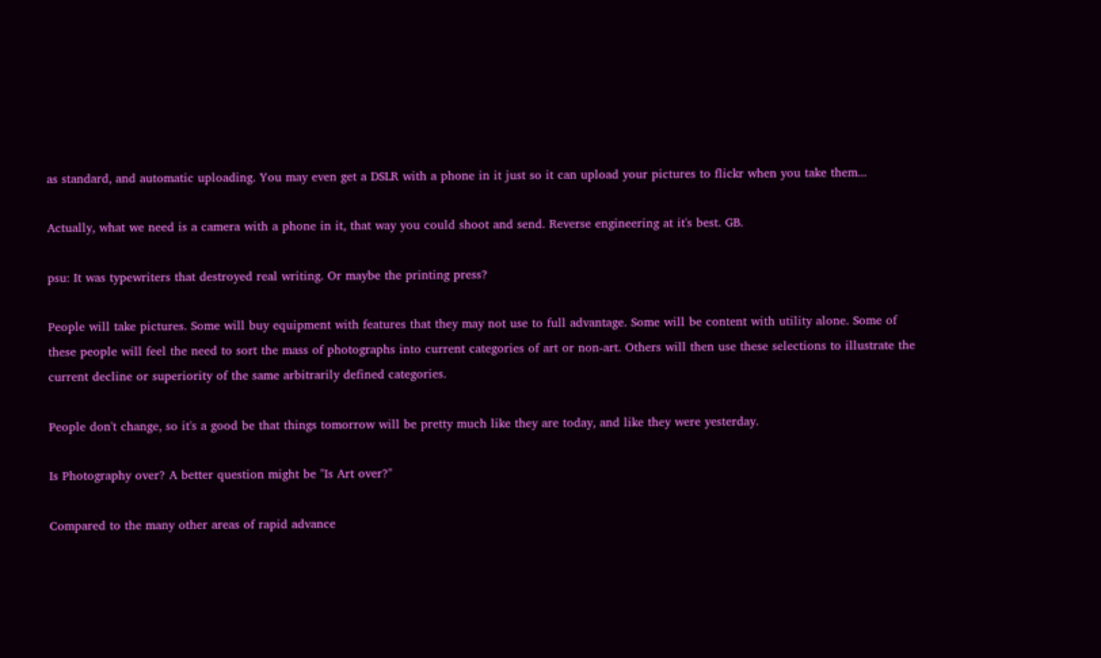as standard, and automatic uploading. You may even get a DSLR with a phone in it just so it can upload your pictures to flickr when you take them...

Actually, what we need is a camera with a phone in it, that way you could shoot and send. Reverse engineering at it's best. GB.

psu: It was typewriters that destroyed real writing. Or maybe the printing press?

People will take pictures. Some will buy equipment with features that they may not use to full advantage. Some will be content with utility alone. Some of these people will feel the need to sort the mass of photographs into current categories of art or non-art. Others will then use these selections to illustrate the current decline or superiority of the same arbitrarily defined categories.

People don't change, so it's a good be that things tomorrow will be pretty much like they are today, and like they were yesterday.

Is Photography over? A better question might be "Is Art over?"

Compared to the many other areas of rapid advance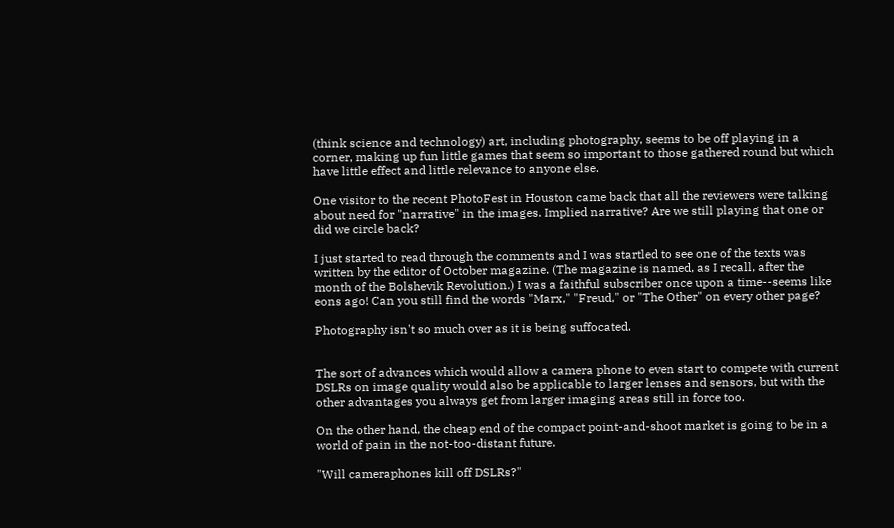(think science and technology) art, including photography, seems to be off playing in a corner, making up fun little games that seem so important to those gathered round but which have little effect and little relevance to anyone else.

One visitor to the recent PhotoFest in Houston came back that all the reviewers were talking about need for "narrative" in the images. Implied narrative? Are we still playing that one or did we circle back?

I just started to read through the comments and I was startled to see one of the texts was written by the editor of October magazine. (The magazine is named, as I recall, after the month of the Bolshevik Revolution.) I was a faithful subscriber once upon a time--seems like eons ago! Can you still find the words "Marx," "Freud," or "The Other" on every other page?

Photography isn't so much over as it is being suffocated.


The sort of advances which would allow a camera phone to even start to compete with current DSLRs on image quality would also be applicable to larger lenses and sensors, but with the other advantages you always get from larger imaging areas still in force too.

On the other hand, the cheap end of the compact point-and-shoot market is going to be in a world of pain in the not-too-distant future.

"Will cameraphones kill off DSLRs?"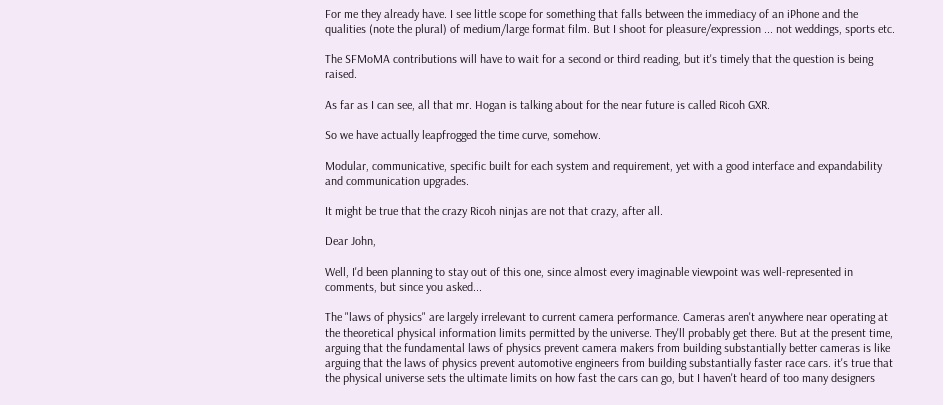For me they already have. I see little scope for something that falls between the immediacy of an iPhone and the qualities (note the plural) of medium/large format film. But I shoot for pleasure/expression ... not weddings, sports etc.

The SFMoMA contributions will have to wait for a second or third reading, but it's timely that the question is being raised.

As far as I can see, all that mr. Hogan is talking about for the near future is called Ricoh GXR.

So we have actually leapfrogged the time curve, somehow.

Modular, communicative, specific built for each system and requirement, yet with a good interface and expandability and communication upgrades.

It might be true that the crazy Ricoh ninjas are not that crazy, after all.

Dear John,

Well, I'd been planning to stay out of this one, since almost every imaginable viewpoint was well-represented in comments, but since you asked...

The "laws of physics" are largely irrelevant to current camera performance. Cameras aren't anywhere near operating at the theoretical physical information limits permitted by the universe. They'll probably get there. But at the present time, arguing that the fundamental laws of physics prevent camera makers from building substantially better cameras is like arguing that the laws of physics prevent automotive engineers from building substantially faster race cars. it's true that the physical universe sets the ultimate limits on how fast the cars can go, but I haven't heard of too many designers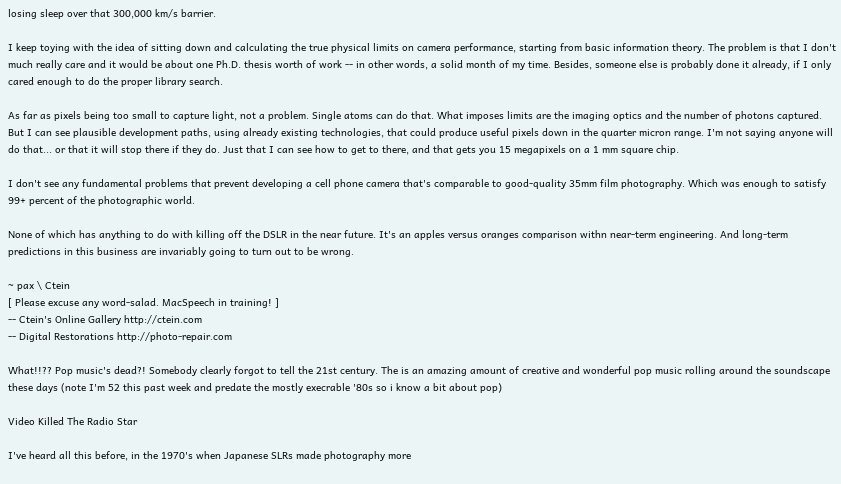losing sleep over that 300,000 km/s barrier.

I keep toying with the idea of sitting down and calculating the true physical limits on camera performance, starting from basic information theory. The problem is that I don't much really care and it would be about one Ph.D. thesis worth of work -- in other words, a solid month of my time. Besides, someone else is probably done it already, if I only cared enough to do the proper library search.

As far as pixels being too small to capture light, not a problem. Single atoms can do that. What imposes limits are the imaging optics and the number of photons captured. But I can see plausible development paths, using already existing technologies, that could produce useful pixels down in the quarter micron range. I'm not saying anyone will do that... or that it will stop there if they do. Just that I can see how to get to there, and that gets you 15 megapixels on a 1 mm square chip.

I don't see any fundamental problems that prevent developing a cell phone camera that's comparable to good-quality 35mm film photography. Which was enough to satisfy 99+ percent of the photographic world.

None of which has anything to do with killing off the DSLR in the near future. It's an apples versus oranges comparison withn near-term engineering. And long-term predictions in this business are invariably going to turn out to be wrong.

~ pax \ Ctein
[ Please excuse any word-salad. MacSpeech in training! ]
-- Ctein's Online Gallery http://ctein.com
-- Digital Restorations http://photo-repair.com

What!!?? Pop music's dead?! Somebody clearly forgot to tell the 21st century. The is an amazing amount of creative and wonderful pop music rolling around the soundscape these days (note I'm 52 this past week and predate the mostly execrable '80s so i know a bit about pop)

Video Killed The Radio Star

I've heard all this before, in the 1970's when Japanese SLRs made photography more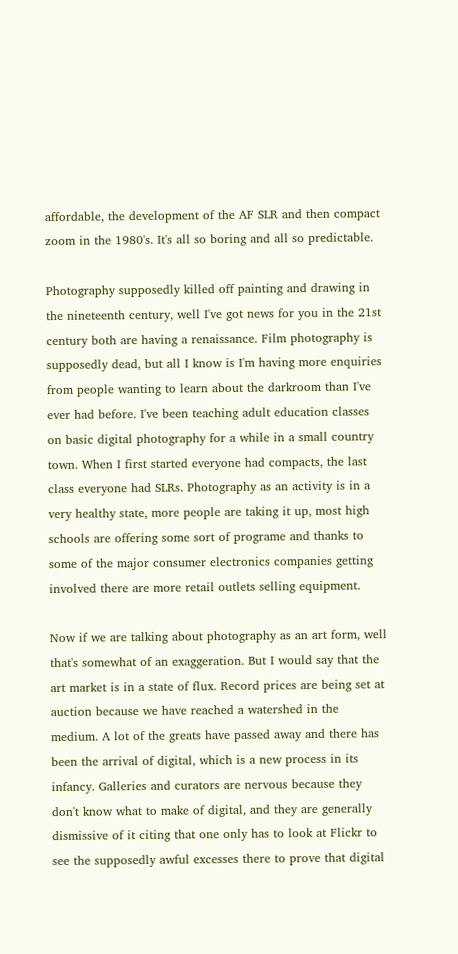affordable, the development of the AF SLR and then compact zoom in the 1980's. It's all so boring and all so predictable.

Photography supposedly killed off painting and drawing in the nineteenth century, well I've got news for you in the 21st century both are having a renaissance. Film photography is supposedly dead, but all I know is I'm having more enquiries from people wanting to learn about the darkroom than I've ever had before. I've been teaching adult education classes on basic digital photography for a while in a small country town. When I first started everyone had compacts, the last class everyone had SLRs. Photography as an activity is in a very healthy state, more people are taking it up, most high schools are offering some sort of programe and thanks to some of the major consumer electronics companies getting involved there are more retail outlets selling equipment.

Now if we are talking about photography as an art form, well that's somewhat of an exaggeration. But I would say that the art market is in a state of flux. Record prices are being set at auction because we have reached a watershed in the medium. A lot of the greats have passed away and there has been the arrival of digital, which is a new process in its infancy. Galleries and curators are nervous because they don't know what to make of digital, and they are generally dismissive of it citing that one only has to look at Flickr to see the supposedly awful excesses there to prove that digital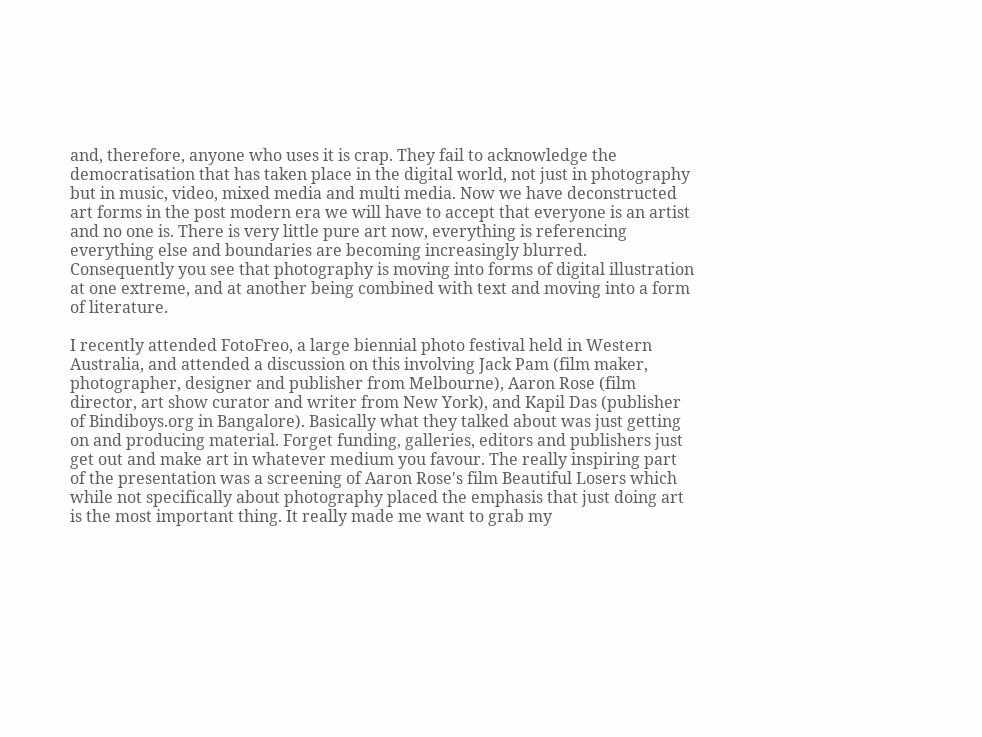and, therefore, anyone who uses it is crap. They fail to acknowledge the democratisation that has taken place in the digital world, not just in photography but in music, video, mixed media and multi media. Now we have deconstructed art forms in the post modern era we will have to accept that everyone is an artist and no one is. There is very little pure art now, everything is referencing everything else and boundaries are becoming increasingly blurred. Consequently you see that photography is moving into forms of digital illustration at one extreme, and at another being combined with text and moving into a form of literature.

I recently attended FotoFreo, a large biennial photo festival held in Western Australia, and attended a discussion on this involving Jack Pam (film maker, photographer, designer and publisher from Melbourne), Aaron Rose (film director, art show curator and writer from New York), and Kapil Das (publisher of Bindiboys.org in Bangalore). Basically what they talked about was just getting on and producing material. Forget funding, galleries, editors and publishers just get out and make art in whatever medium you favour. The really inspiring part of the presentation was a screening of Aaron Rose's film Beautiful Losers which while not specifically about photography placed the emphasis that just doing art is the most important thing. It really made me want to grab my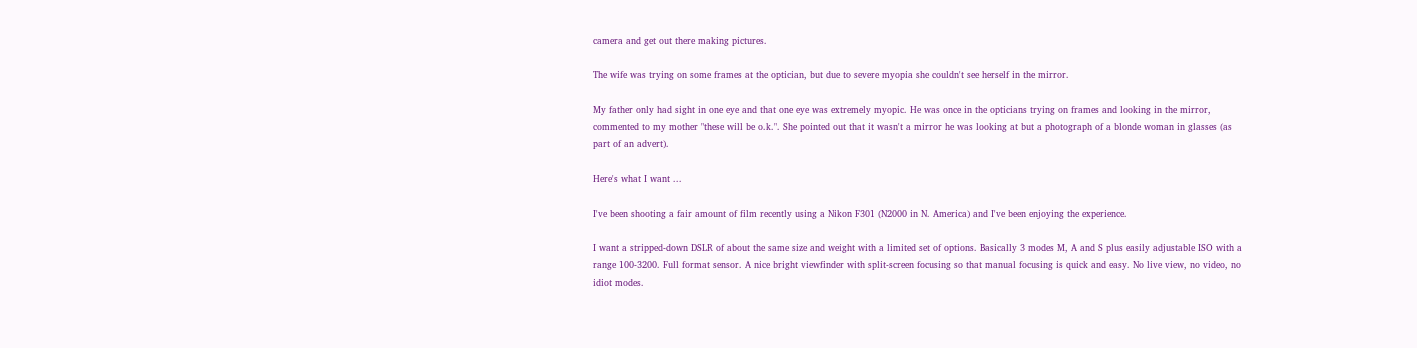camera and get out there making pictures.

The wife was trying on some frames at the optician, but due to severe myopia she couldn't see herself in the mirror.

My father only had sight in one eye and that one eye was extremely myopic. He was once in the opticians trying on frames and looking in the mirror, commented to my mother "these will be o.k.". She pointed out that it wasn't a mirror he was looking at but a photograph of a blonde woman in glasses (as part of an advert).

Here's what I want ...

I've been shooting a fair amount of film recently using a Nikon F301 (N2000 in N. America) and I've been enjoying the experience.

I want a stripped-down DSLR of about the same size and weight with a limited set of options. Basically 3 modes M, A and S plus easily adjustable ISO with a range 100-3200. Full format sensor. A nice bright viewfinder with split-screen focusing so that manual focusing is quick and easy. No live view, no video, no idiot modes.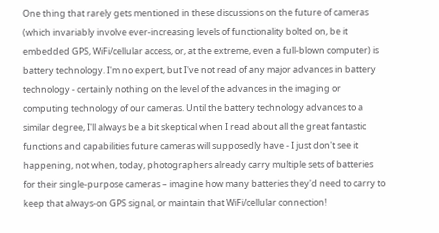One thing that rarely gets mentioned in these discussions on the future of cameras (which invariably involve ever-increasing levels of functionality bolted on, be it embedded GPS, WiFi/cellular access, or, at the extreme, even a full-blown computer) is battery technology. I'm no expert, but I've not read of any major advances in battery technology - certainly nothing on the level of the advances in the imaging or computing technology of our cameras. Until the battery technology advances to a similar degree, I'll always be a bit skeptical when I read about all the great fantastic functions and capabilities future cameras will supposedly have - I just don't see it happening, not when, today, photographers already carry multiple sets of batteries for their single-purpose cameras – imagine how many batteries they'd need to carry to keep that always-on GPS signal, or maintain that WiFi/cellular connection!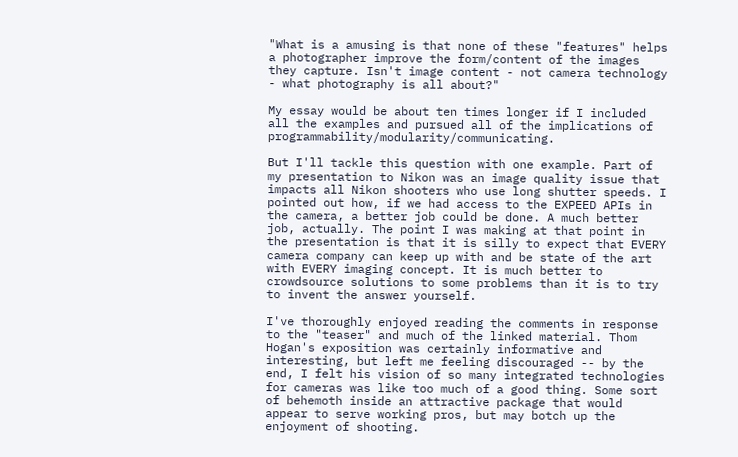"What is a amusing is that none of these "features" helps a photographer improve the form/content of the images they capture. Isn't image content - not camera technology - what photography is all about?"

My essay would be about ten times longer if I included all the examples and pursued all of the implications of programmability/modularity/communicating.

But I'll tackle this question with one example. Part of my presentation to Nikon was an image quality issue that impacts all Nikon shooters who use long shutter speeds. I pointed out how, if we had access to the EXPEED APIs in the camera, a better job could be done. A much better job, actually. The point I was making at that point in the presentation is that it is silly to expect that EVERY camera company can keep up with and be state of the art with EVERY imaging concept. It is much better to crowdsource solutions to some problems than it is to try to invent the answer yourself.

I've thoroughly enjoyed reading the comments in response to the "teaser" and much of the linked material. Thom Hogan's exposition was certainly informative and interesting, but left me feeling discouraged -- by the end, I felt his vision of so many integrated technologies for cameras was like too much of a good thing. Some sort of behemoth inside an attractive package that would appear to serve working pros, but may botch up the enjoyment of shooting.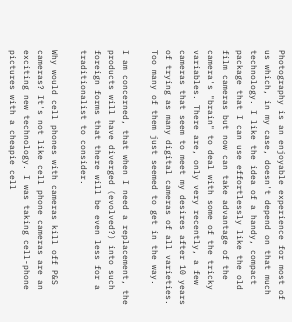Photography is an enjoyable experience for most of us which, in my case, doesn't depend on that much technology. I like the idea of a handy, compact package that I can use effortlessly like the old film cameras but now can take advantage of the camera's "brain" to deal with some of the tricky variables. There are, only very recently, a few cameras that seem to meet my desires after 10 years of trying as many digital cameras of all varieties. Too many of them just seemed to get in the way.

I am concerned, that when I need a replacement, the products will have diverged (evolved?) into such foreign forms that there will be even less for a traditionalist to consider.

Why would cell phones with cameras kill off P&S cameras? It's not like cell phone cameras are an exciting new technology. I was taking cell-phone pictures with a cheapie cell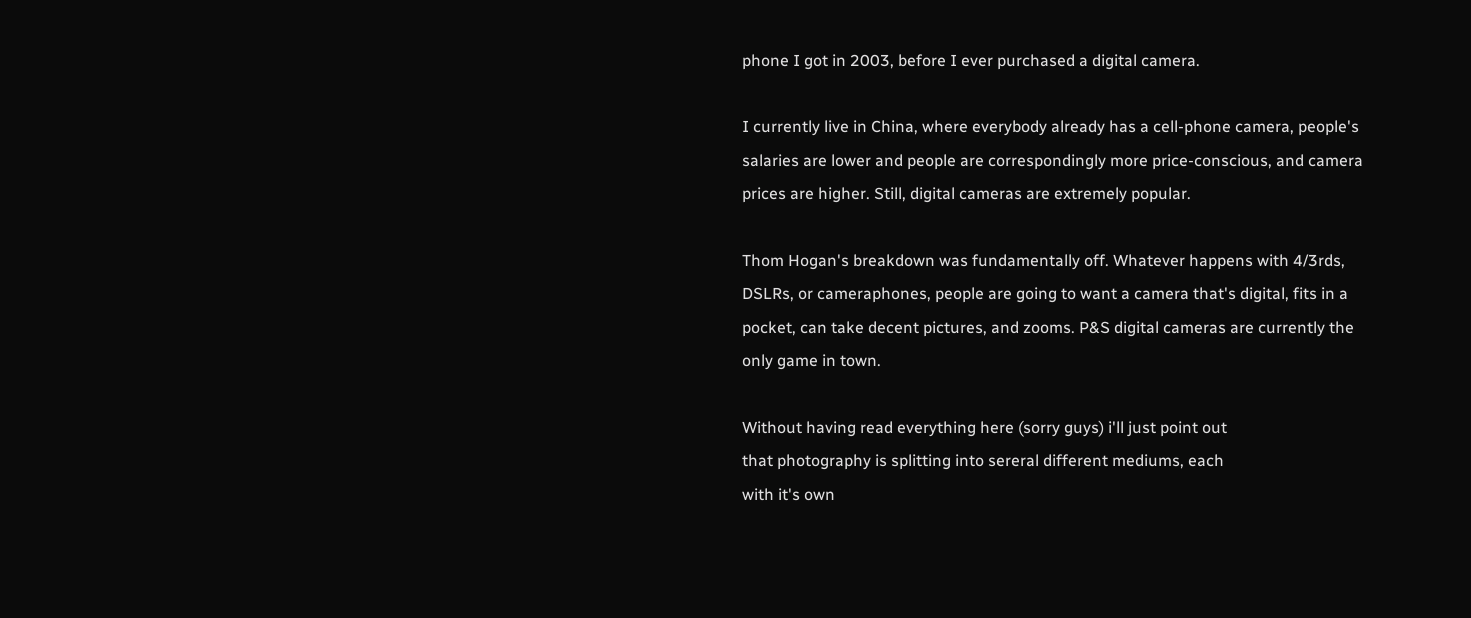phone I got in 2003, before I ever purchased a digital camera.

I currently live in China, where everybody already has a cell-phone camera, people's salaries are lower and people are correspondingly more price-conscious, and camera prices are higher. Still, digital cameras are extremely popular.

Thom Hogan's breakdown was fundamentally off. Whatever happens with 4/3rds, DSLRs, or cameraphones, people are going to want a camera that's digital, fits in a pocket, can take decent pictures, and zooms. P&S digital cameras are currently the only game in town.

Without having read everything here (sorry guys) i'll just point out
that photography is splitting into sereral different mediums, each
with it's own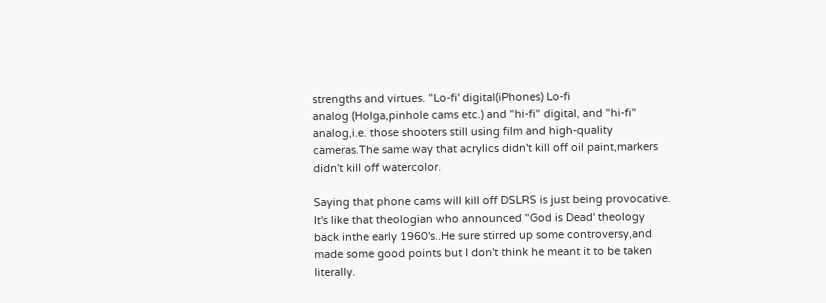strengths and virtues. "Lo-fi' digital(iPhones) Lo-fi
analog (Holga,pinhole cams etc.) and "hi-fi" digital, and "hi-fi" analog,i.e. those shooters still using film and high-quality cameras.The same way that acrylics didn't kill off oil paint,markers didn't kill off watercolor.

Saying that phone cams will kill off DSLRS is just being provocative. It's like that theologian who announced "God is Dead' theology back inthe early 1960's..He sure stirred up some controversy,and made some good points but I don't think he meant it to be taken literally.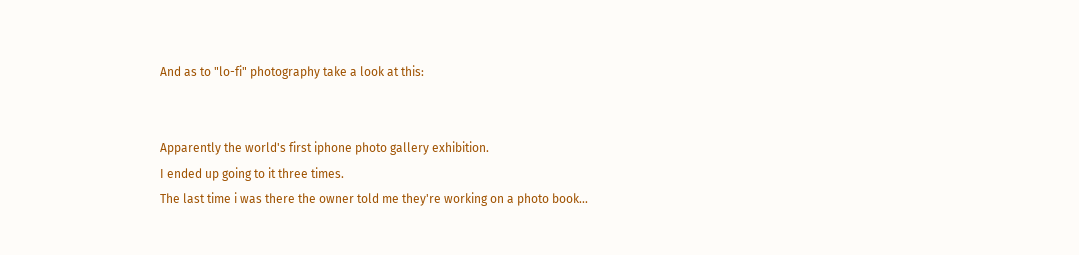And as to "lo-fi" photography take a look at this:


Apparently the world's first iphone photo gallery exhibition.
I ended up going to it three times.
The last time i was there the owner told me they're working on a photo book...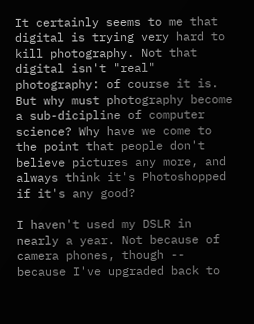It certainly seems to me that digital is trying very hard to kill photography. Not that digital isn't "real" photography: of course it is. But why must photography become a sub-dicipline of computer science? Why have we come to the point that people don't believe pictures any more, and always think it's Photoshopped if it's any good?

I haven't used my DSLR in nearly a year. Not because of camera phones, though -- because I've upgraded back to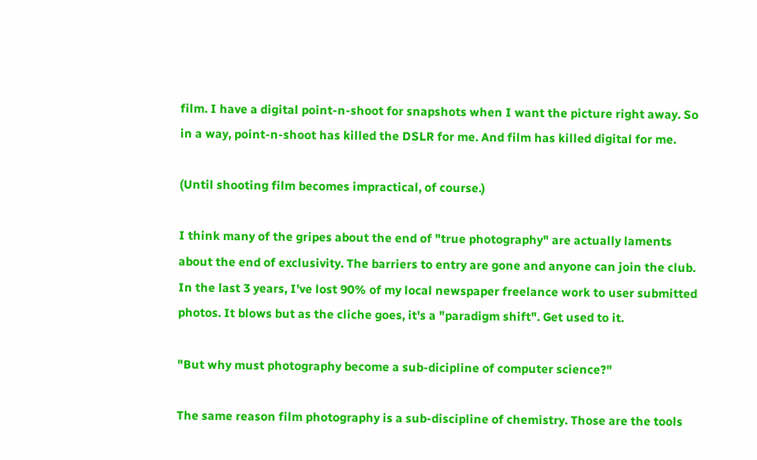film. I have a digital point-n-shoot for snapshots when I want the picture right away. So in a way, point-n-shoot has killed the DSLR for me. And film has killed digital for me.

(Until shooting film becomes impractical, of course.)

I think many of the gripes about the end of "true photography" are actually laments about the end of exclusivity. The barriers to entry are gone and anyone can join the club. In the last 3 years, I've lost 90% of my local newspaper freelance work to user submitted photos. It blows but as the cliche goes, it's a "paradigm shift". Get used to it.

"But why must photography become a sub-dicipline of computer science?"

The same reason film photography is a sub-discipline of chemistry. Those are the tools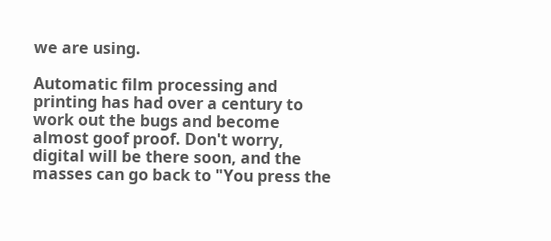we are using.

Automatic film processing and printing has had over a century to work out the bugs and become almost goof proof. Don't worry, digital will be there soon, and the masses can go back to "You press the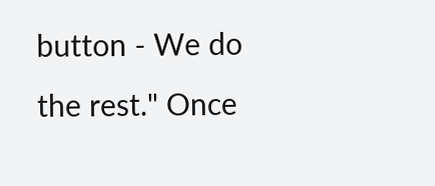button - We do the rest." Once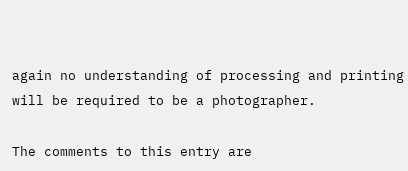again no understanding of processing and printing will be required to be a photographer.

The comments to this entry are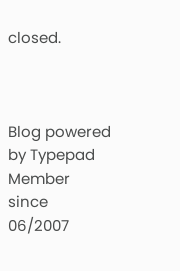closed.



Blog powered by Typepad
Member since 06/2007